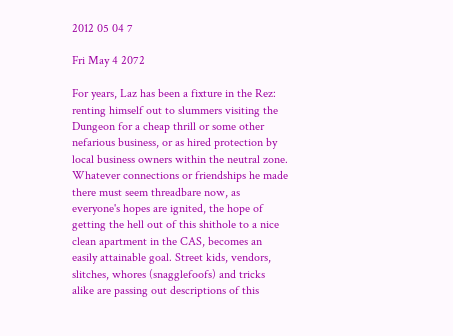2012 05 04 7

Fri May 4 2072

For years, Laz has been a fixture in the Rez: renting himself out to slummers visiting the Dungeon for a cheap thrill or some other nefarious business, or as hired protection by local business owners within the neutral zone. Whatever connections or friendships he made there must seem threadbare now, as everyone's hopes are ignited, the hope of getting the hell out of this shithole to a nice clean apartment in the CAS, becomes an easily attainable goal. Street kids, vendors, slitches, whores (snagglefoofs) and tricks alike are passing out descriptions of this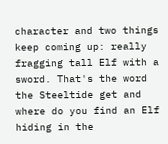character and two things keep coming up: really fragging tall Elf with a sword. That's the word the Steeltide get and where do you find an Elf hiding in the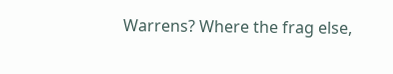Warrens? Where the frag else,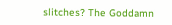slitches? The Goddamn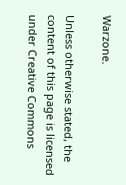Warzone.

Unless otherwise stated, the content of this page is licensed under Creative Commons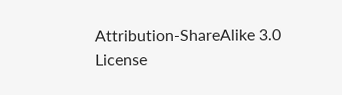Attribution-ShareAlike 3.0 License